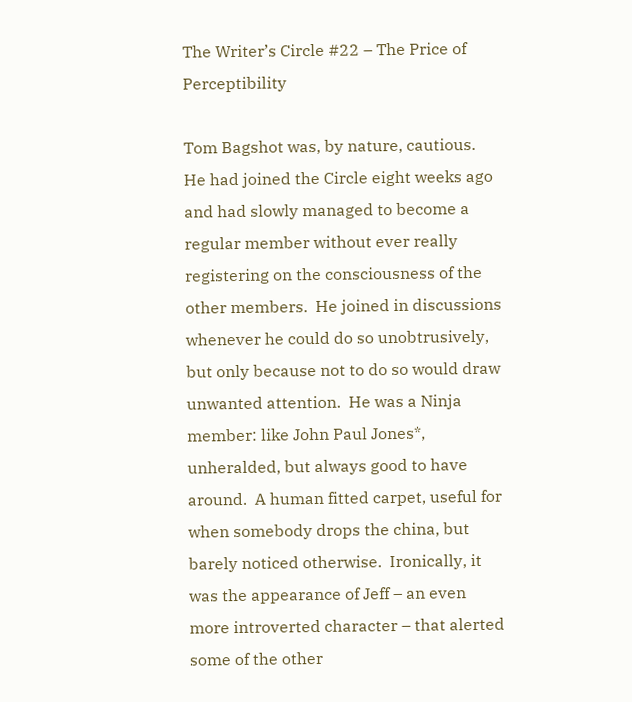The Writer’s Circle #22 – The Price of Perceptibility

Tom Bagshot was, by nature, cautious.  He had joined the Circle eight weeks ago and had slowly managed to become a regular member without ever really registering on the consciousness of the other members.  He joined in discussions whenever he could do so unobtrusively, but only because not to do so would draw unwanted attention.  He was a Ninja member: like John Paul Jones*, unheralded, but always good to have around.  A human fitted carpet, useful for when somebody drops the china, but barely noticed otherwise.  Ironically, it was the appearance of Jeff – an even more introverted character – that alerted some of the other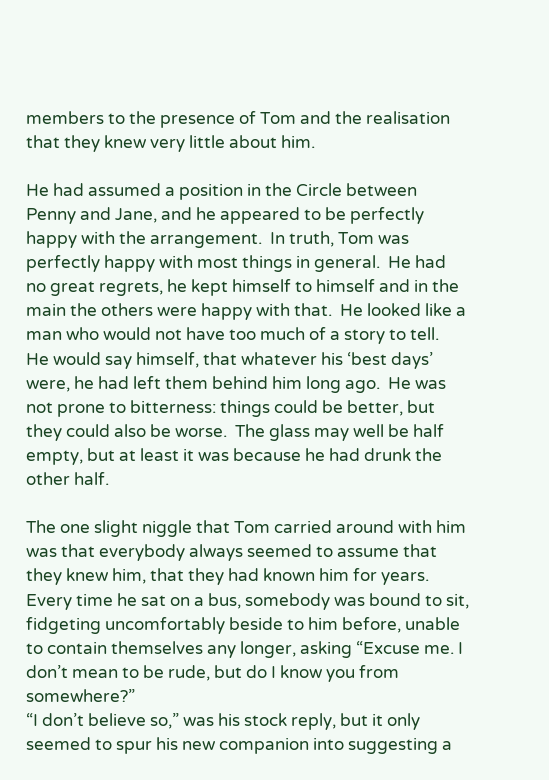members to the presence of Tom and the realisation that they knew very little about him.

He had assumed a position in the Circle between Penny and Jane, and he appeared to be perfectly happy with the arrangement.  In truth, Tom was perfectly happy with most things in general.  He had no great regrets, he kept himself to himself and in the main the others were happy with that.  He looked like a man who would not have too much of a story to tell.  He would say himself, that whatever his ‘best days’ were, he had left them behind him long ago.  He was not prone to bitterness: things could be better, but they could also be worse.  The glass may well be half empty, but at least it was because he had drunk the other half.

The one slight niggle that Tom carried around with him was that everybody always seemed to assume that they knew him, that they had known him for years.  Every time he sat on a bus, somebody was bound to sit, fidgeting uncomfortably beside to him before, unable to contain themselves any longer, asking “Excuse me. I don’t mean to be rude, but do I know you from somewhere?”
“I don’t believe so,” was his stock reply, but it only seemed to spur his new companion into suggesting a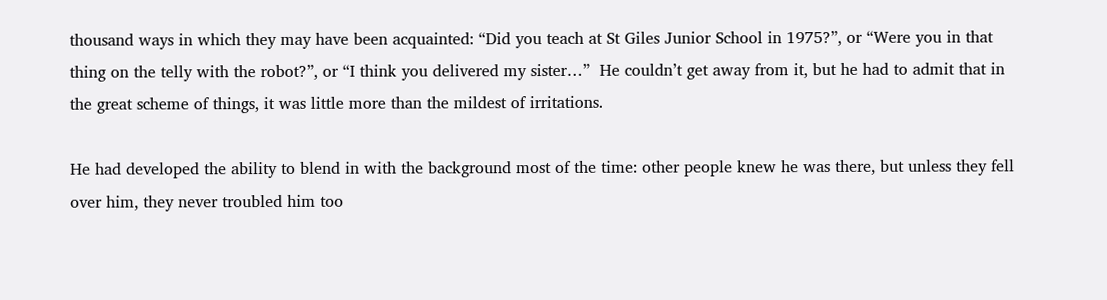thousand ways in which they may have been acquainted: “Did you teach at St Giles Junior School in 1975?”, or “Were you in that thing on the telly with the robot?”, or “I think you delivered my sister…”  He couldn’t get away from it, but he had to admit that in the great scheme of things, it was little more than the mildest of irritations.

He had developed the ability to blend in with the background most of the time: other people knew he was there, but unless they fell over him, they never troubled him too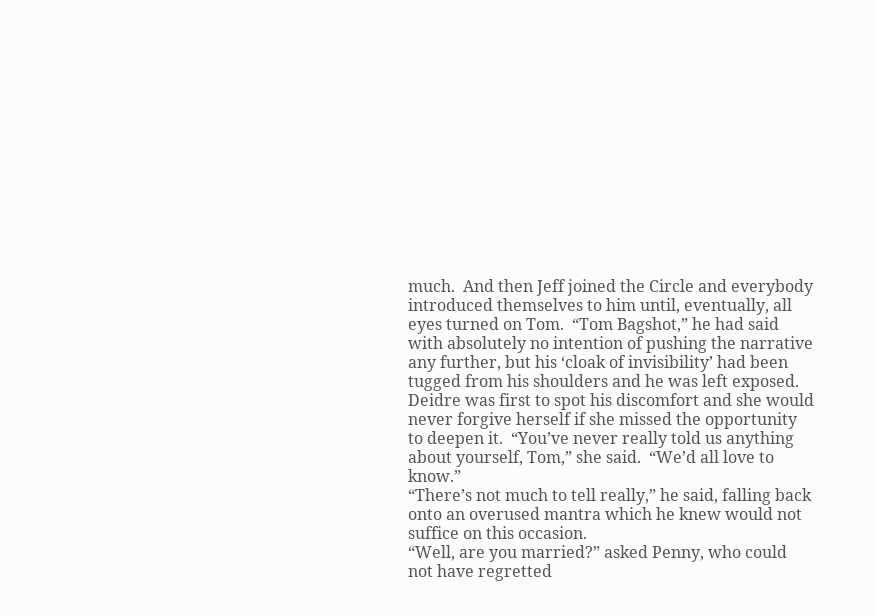much.  And then Jeff joined the Circle and everybody introduced themselves to him until, eventually, all eyes turned on Tom.  “Tom Bagshot,” he had said with absolutely no intention of pushing the narrative any further, but his ‘cloak of invisibility’ had been tugged from his shoulders and he was left exposed.  Deidre was first to spot his discomfort and she would never forgive herself if she missed the opportunity to deepen it.  “You’ve never really told us anything about yourself, Tom,” she said.  “We’d all love to know.”
“There’s not much to tell really,” he said, falling back onto an overused mantra which he knew would not suffice on this occasion.
“Well, are you married?” asked Penny, who could not have regretted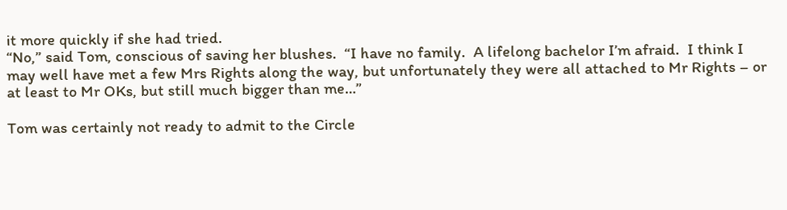it more quickly if she had tried.
“No,” said Tom, conscious of saving her blushes.  “I have no family.  A lifelong bachelor I’m afraid.  I think I may well have met a few Mrs Rights along the way, but unfortunately they were all attached to Mr Rights – or at least to Mr OKs, but still much bigger than me…”

Tom was certainly not ready to admit to the Circle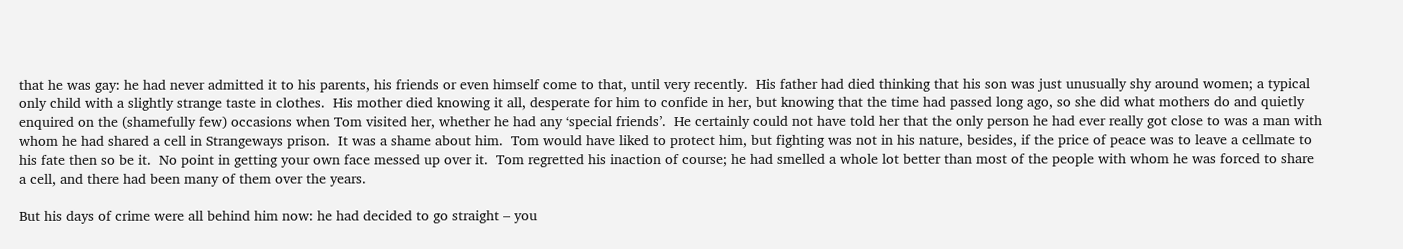that he was gay: he had never admitted it to his parents, his friends or even himself come to that, until very recently.  His father had died thinking that his son was just unusually shy around women; a typical only child with a slightly strange taste in clothes.  His mother died knowing it all, desperate for him to confide in her, but knowing that the time had passed long ago, so she did what mothers do and quietly enquired on the (shamefully few) occasions when Tom visited her, whether he had any ‘special friends’.  He certainly could not have told her that the only person he had ever really got close to was a man with whom he had shared a cell in Strangeways prison.  It was a shame about him.  Tom would have liked to protect him, but fighting was not in his nature, besides, if the price of peace was to leave a cellmate to his fate then so be it.  No point in getting your own face messed up over it.  Tom regretted his inaction of course; he had smelled a whole lot better than most of the people with whom he was forced to share a cell, and there had been many of them over the years.

But his days of crime were all behind him now: he had decided to go straight – you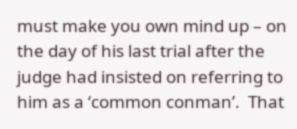must make you own mind up – on the day of his last trial after the judge had insisted on referring to him as a ‘common conman’.  That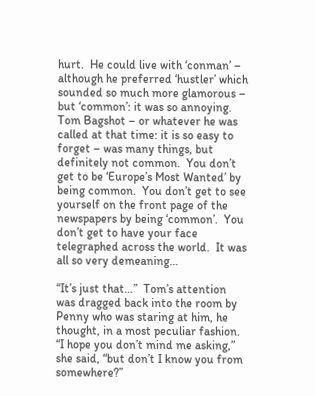hurt.  He could live with ‘conman’ – although he preferred ‘hustler’ which sounded so much more glamorous – but ‘common’: it was so annoying.  Tom Bagshot – or whatever he was called at that time: it is so easy to forget – was many things, but definitely not common.  You don’t get to be ‘Europe’s Most Wanted’ by being common.  You don’t get to see yourself on the front page of the newspapers by being ‘common’.  You don’t get to have your face telegraphed across the world.  It was all so very demeaning…

“It’s just that…”  Tom’s attention was dragged back into the room by Penny who was staring at him, he thought, in a most peculiar fashion.  “I hope you don’t mind me asking,” she said, “but don’t I know you from somewhere?”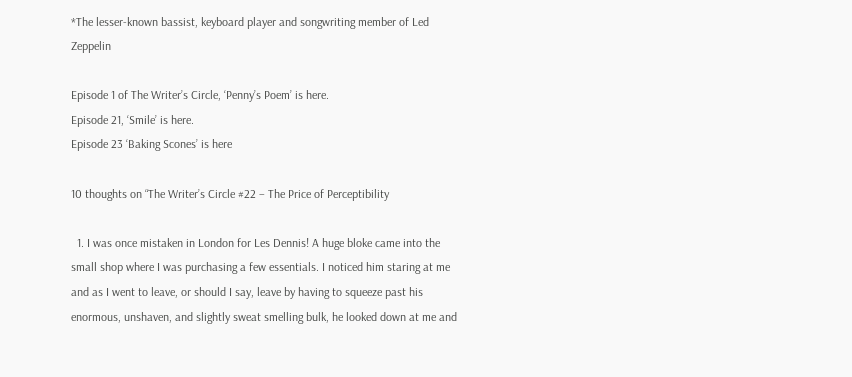*The lesser-known bassist, keyboard player and songwriting member of Led Zeppelin

Episode 1 of The Writer’s Circle, ‘Penny’s Poem’ is here.
Episode 21, ‘Smile’ is here.
Episode 23 ‘Baking Scones’ is here

10 thoughts on “The Writer’s Circle #22 – The Price of Perceptibility

  1. I was once mistaken in London for Les Dennis! A huge bloke came into the small shop where I was purchasing a few essentials. I noticed him staring at me and as I went to leave, or should I say, leave by having to squeeze past his enormous, unshaven, and slightly sweat smelling bulk, he looked down at me and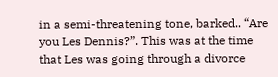in a semi-threatening tone, barked.. “Are you Les Dennis?”. This was at the time that Les was going through a divorce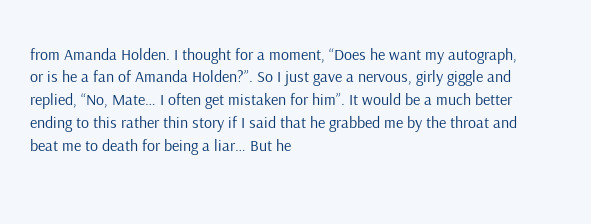from Amanda Holden. I thought for a moment, “Does he want my autograph, or is he a fan of Amanda Holden?”. So I just gave a nervous, girly giggle and replied, “No, Mate… I often get mistaken for him”. It would be a much better ending to this rather thin story if I said that he grabbed me by the throat and beat me to death for being a liar… But he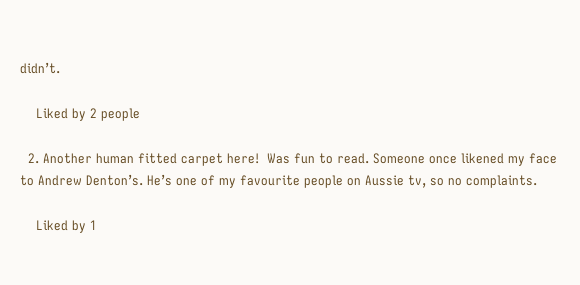didn’t.

    Liked by 2 people

  2. Another human fitted carpet here!  Was fun to read. Someone once likened my face to Andrew Denton’s. He’s one of my favourite people on Aussie tv, so no complaints.

    Liked by 1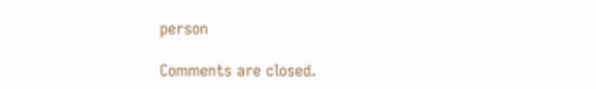person

Comments are closed.